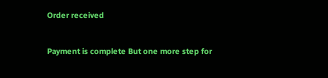Order received

Payment is complete But one more step for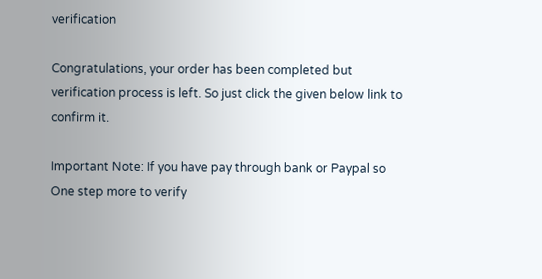verification

Congratulations, your order has been completed but verification process is left. So just click the given below link to confirm it.

Important Note: If you have pay through bank or Paypal so One step more to verify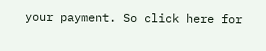your payment. So click here for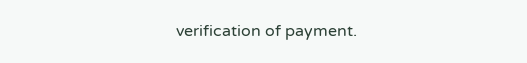verification of payment.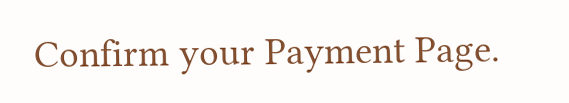Confirm your Payment Page.